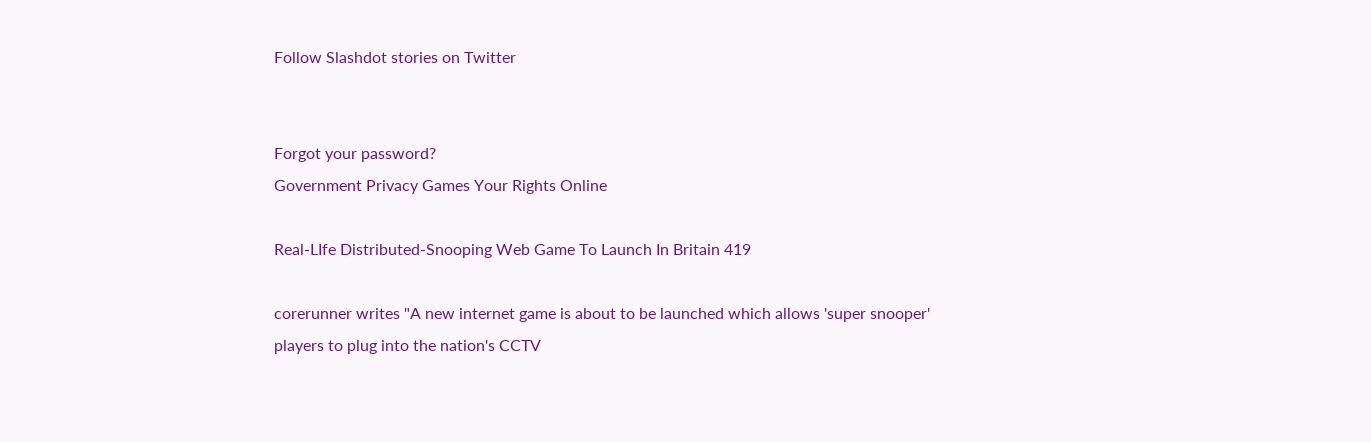Follow Slashdot stories on Twitter


Forgot your password?
Government Privacy Games Your Rights Online

Real-LIfe Distributed-Snooping Web Game To Launch In Britain 419

corerunner writes "A new internet game is about to be launched which allows 'super snooper' players to plug into the nation's CCTV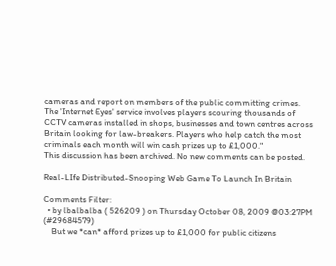cameras and report on members of the public committing crimes. The 'Internet Eyes' service involves players scouring thousands of CCTV cameras installed in shops, businesses and town centres across Britain looking for law-breakers. Players who help catch the most criminals each month will win cash prizes up to £1,000."
This discussion has been archived. No new comments can be posted.

Real-LIfe Distributed-Snooping Web Game To Launch In Britain

Comments Filter:
  • by lbalbalba ( 526209 ) on Thursday October 08, 2009 @03:27PM (#29684579)
    But we *can* afford prizes up to £1,000 for public citizens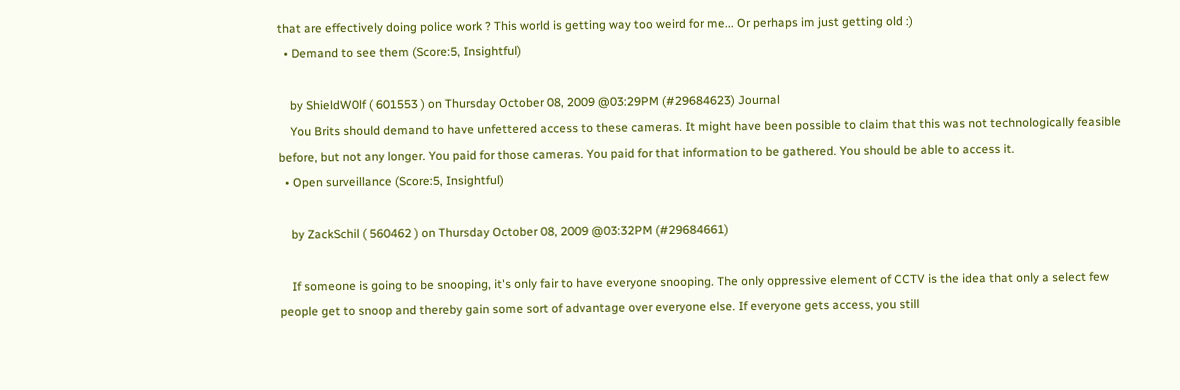that are effectively doing police work ? This world is getting way too weird for me... Or perhaps im just getting old :)
  • Demand to see them (Score:5, Insightful)

    by ShieldW0lf ( 601553 ) on Thursday October 08, 2009 @03:29PM (#29684623) Journal
    You Brits should demand to have unfettered access to these cameras. It might have been possible to claim that this was not technologically feasible before, but not any longer. You paid for those cameras. You paid for that information to be gathered. You should be able to access it.
  • Open surveillance (Score:5, Insightful)

    by ZackSchil ( 560462 ) on Thursday October 08, 2009 @03:32PM (#29684661)

    If someone is going to be snooping, it's only fair to have everyone snooping. The only oppressive element of CCTV is the idea that only a select few people get to snoop and thereby gain some sort of advantage over everyone else. If everyone gets access, you still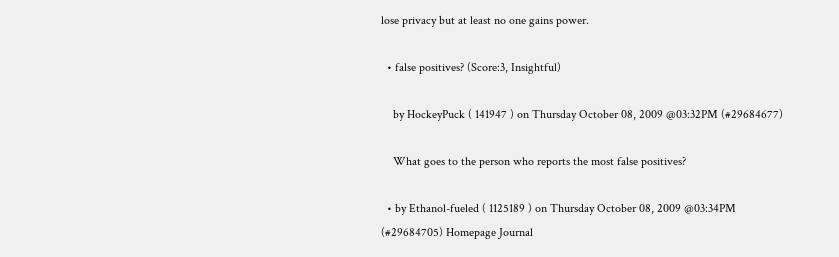lose privacy but at least no one gains power.

  • false positives? (Score:3, Insightful)

    by HockeyPuck ( 141947 ) on Thursday October 08, 2009 @03:32PM (#29684677)

    What goes to the person who reports the most false positives?

  • by Ethanol-fueled ( 1125189 ) on Thursday October 08, 2009 @03:34PM (#29684705) Homepage Journal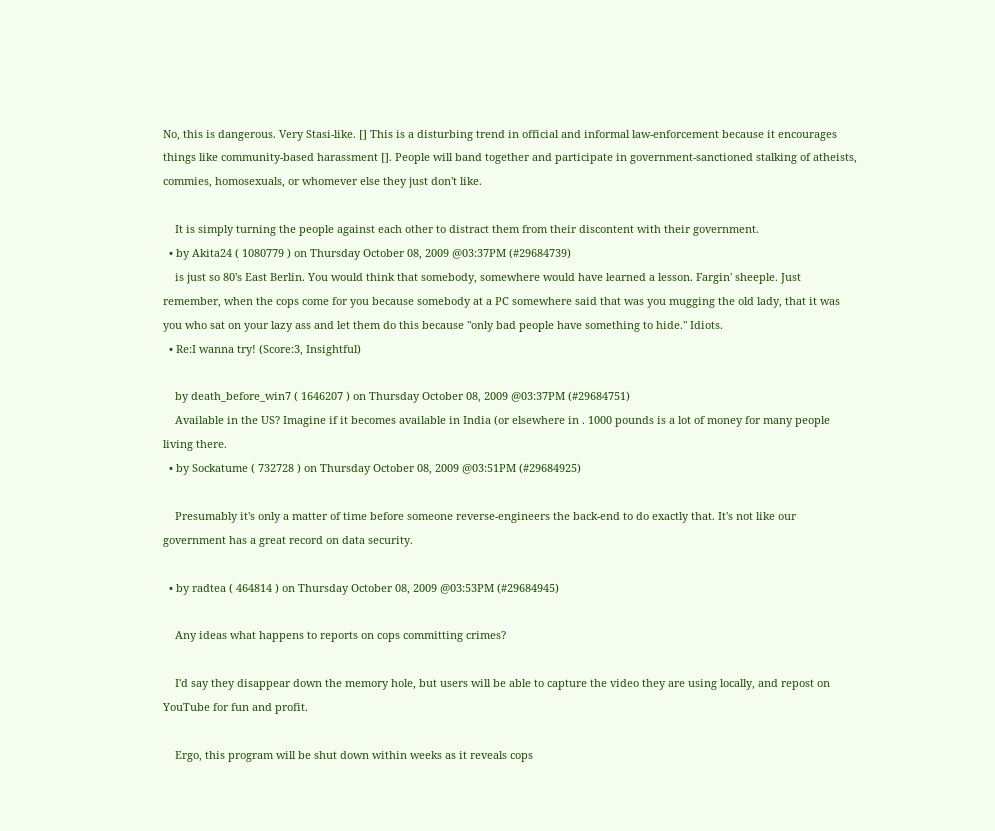No, this is dangerous. Very Stasi-like. [] This is a disturbing trend in official and informal law-enforcement because it encourages things like community-based harassment []. People will band together and participate in government-sanctioned stalking of atheists, commies, homosexuals, or whomever else they just don't like.

    It is simply turning the people against each other to distract them from their discontent with their government.
  • by Akita24 ( 1080779 ) on Thursday October 08, 2009 @03:37PM (#29684739)
    is just so 80's East Berlin. You would think that somebody, somewhere would have learned a lesson. Fargin' sheeple. Just remember, when the cops come for you because somebody at a PC somewhere said that was you mugging the old lady, that it was you who sat on your lazy ass and let them do this because "only bad people have something to hide." Idiots.
  • Re:I wanna try! (Score:3, Insightful)

    by death_before_win7 ( 1646207 ) on Thursday October 08, 2009 @03:37PM (#29684751)
    Available in the US? Imagine if it becomes available in India (or elsewhere in . 1000 pounds is a lot of money for many people living there.
  • by Sockatume ( 732728 ) on Thursday October 08, 2009 @03:51PM (#29684925)

    Presumably it's only a matter of time before someone reverse-engineers the back-end to do exactly that. It's not like our government has a great record on data security.

  • by radtea ( 464814 ) on Thursday October 08, 2009 @03:53PM (#29684945)

    Any ideas what happens to reports on cops committing crimes?

    I'd say they disappear down the memory hole, but users will be able to capture the video they are using locally, and repost on YouTube for fun and profit.

    Ergo, this program will be shut down within weeks as it reveals cops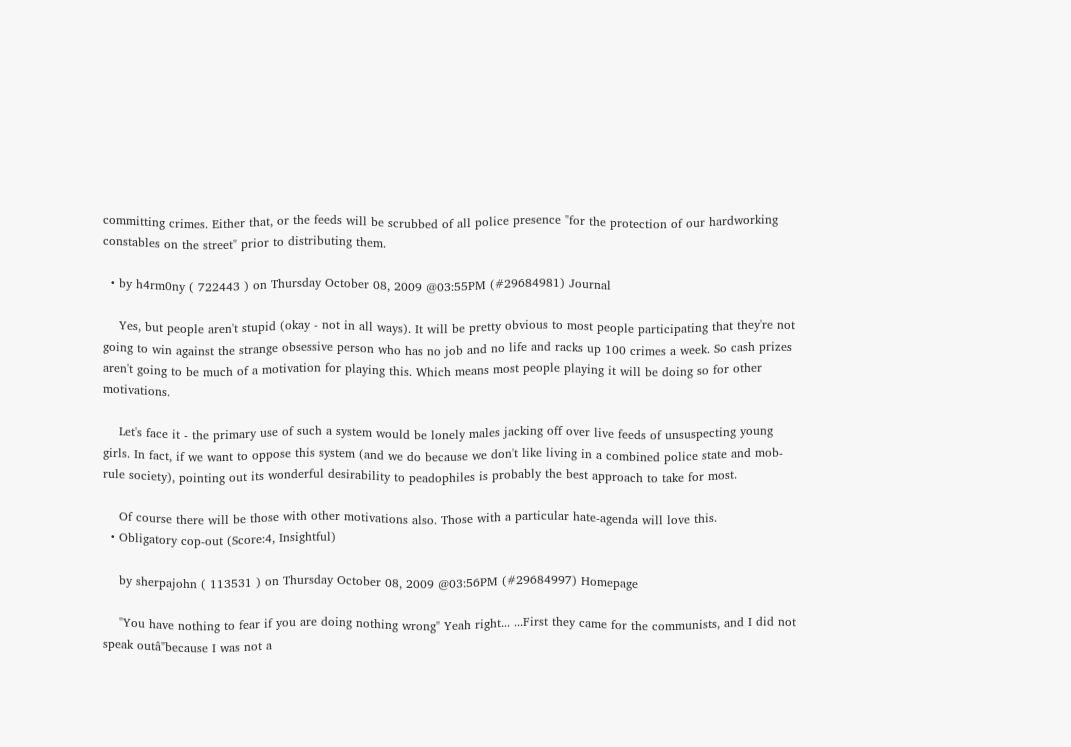committing crimes. Either that, or the feeds will be scrubbed of all police presence "for the protection of our hardworking constables on the street" prior to distributing them.

  • by h4rm0ny ( 722443 ) on Thursday October 08, 2009 @03:55PM (#29684981) Journal

    Yes, but people aren't stupid (okay - not in all ways). It will be pretty obvious to most people participating that they're not going to win against the strange obsessive person who has no job and no life and racks up 100 crimes a week. So cash prizes aren't going to be much of a motivation for playing this. Which means most people playing it will be doing so for other motivations.

    Let's face it - the primary use of such a system would be lonely males jacking off over live feeds of unsuspecting young girls. In fact, if we want to oppose this system (and we do because we don't like living in a combined police state and mob-rule society), pointing out its wonderful desirability to peadophiles is probably the best approach to take for most.

    Of course there will be those with other motivations also. Those with a particular hate-agenda will love this.
  • Obligatory cop-out (Score:4, Insightful)

    by sherpajohn ( 113531 ) on Thursday October 08, 2009 @03:56PM (#29684997) Homepage

    "You have nothing to fear if you are doing nothing wrong" Yeah right... ...First they came for the communists, and I did not speak outâ"because I was not a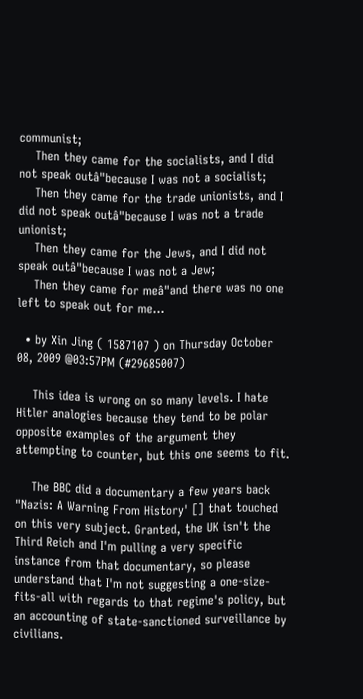communist;
    Then they came for the socialists, and I did not speak outâ"because I was not a socialist;
    Then they came for the trade unionists, and I did not speak outâ"because I was not a trade unionist;
    Then they came for the Jews, and I did not speak outâ"because I was not a Jew;
    Then they came for meâ"and there was no one left to speak out for me...

  • by Xin Jing ( 1587107 ) on Thursday October 08, 2009 @03:57PM (#29685007)

    This idea is wrong on so many levels. I hate Hitler analogies because they tend to be polar opposite examples of the argument they attempting to counter, but this one seems to fit.

    The BBC did a documentary a few years back "Nazis: A Warning From History' [] that touched on this very subject. Granted, the UK isn't the Third Reich and I'm pulling a very specific instance from that documentary, so please understand that I'm not suggesting a one-size-fits-all with regards to that regime's policy, but an accounting of state-sanctioned surveillance by civilians.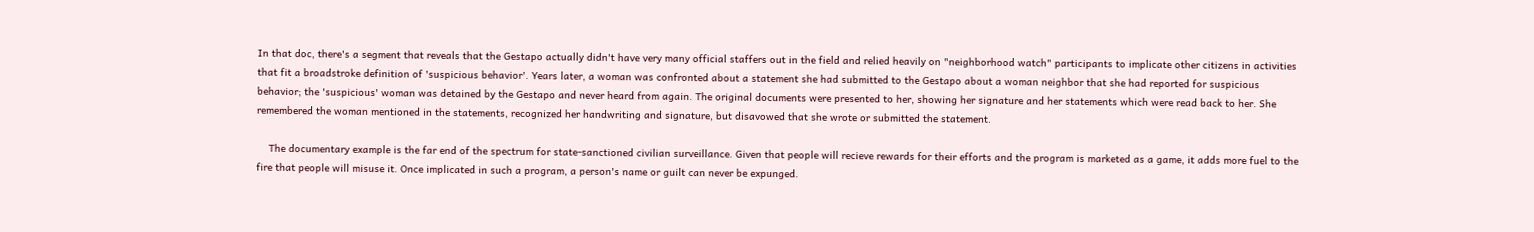In that doc, there's a segment that reveals that the Gestapo actually didn't have very many official staffers out in the field and relied heavily on "neighborhood watch" participants to implicate other citizens in activities that fit a broadstroke definition of 'suspicious behavior'. Years later, a woman was confronted about a statement she had submitted to the Gestapo about a woman neighbor that she had reported for suspicious behavior; the 'suspicious' woman was detained by the Gestapo and never heard from again. The original documents were presented to her, showing her signature and her statements which were read back to her. She remembered the woman mentioned in the statements, recognized her handwriting and signature, but disavowed that she wrote or submitted the statement.

    The documentary example is the far end of the spectrum for state-sanctioned civilian surveillance. Given that people will recieve rewards for their efforts and the program is marketed as a game, it adds more fuel to the fire that people will misuse it. Once implicated in such a program, a person's name or guilt can never be expunged.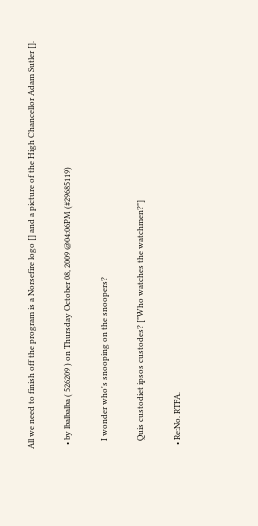All we need to finish off the program is a Norsefire logo [] and a picture of the High Chancellor Adam Sutler [].

  • by lbalbalba ( 526209 ) on Thursday October 08, 2009 @04:06PM (#29685119)

    I wonder who's snooping on the snoopers?

    Quis custodiet ipsos custodes? ["Who watches the watchmen?"]

  • Re:No. RTFA.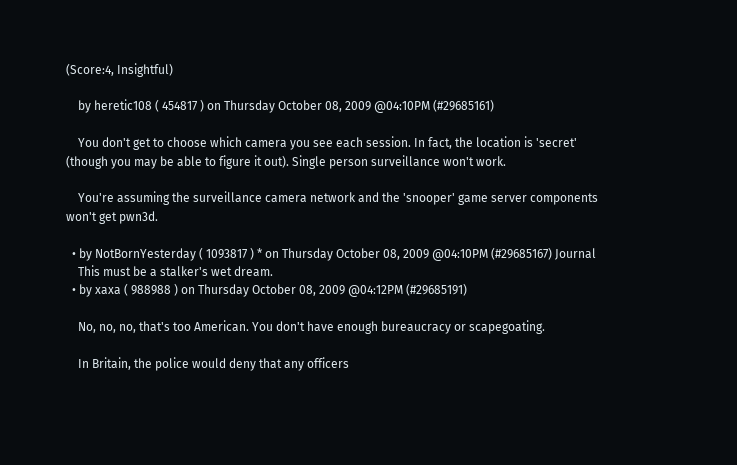(Score:4, Insightful)

    by heretic108 ( 454817 ) on Thursday October 08, 2009 @04:10PM (#29685161)

    You don't get to choose which camera you see each session. In fact, the location is 'secret' (though you may be able to figure it out). Single person surveillance won't work.

    You're assuming the surveillance camera network and the 'snooper' game server components won't get pwn3d.

  • by NotBornYesterday ( 1093817 ) * on Thursday October 08, 2009 @04:10PM (#29685167) Journal
    This must be a stalker's wet dream.
  • by xaxa ( 988988 ) on Thursday October 08, 2009 @04:12PM (#29685191)

    No, no, no, that's too American. You don't have enough bureaucracy or scapegoating.

    In Britain, the police would deny that any officers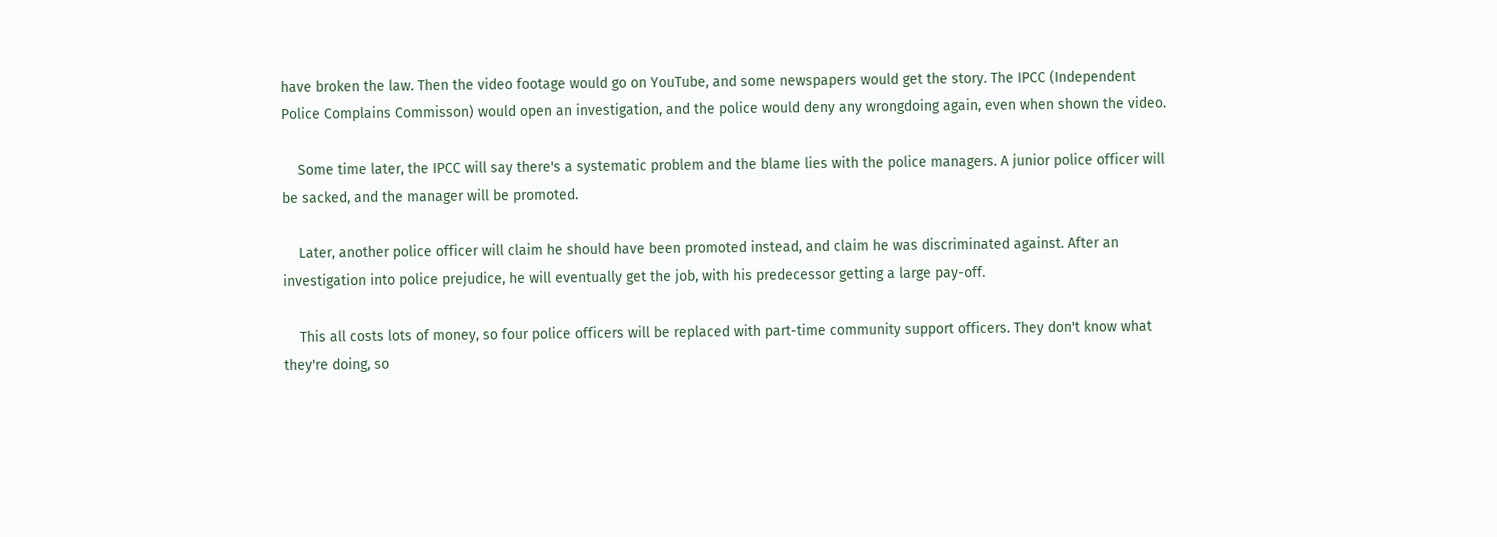have broken the law. Then the video footage would go on YouTube, and some newspapers would get the story. The IPCC (Independent Police Complains Commisson) would open an investigation, and the police would deny any wrongdoing again, even when shown the video.

    Some time later, the IPCC will say there's a systematic problem and the blame lies with the police managers. A junior police officer will be sacked, and the manager will be promoted.

    Later, another police officer will claim he should have been promoted instead, and claim he was discriminated against. After an investigation into police prejudice, he will eventually get the job, with his predecessor getting a large pay-off.

    This all costs lots of money, so four police officers will be replaced with part-time community support officers. They don't know what they're doing, so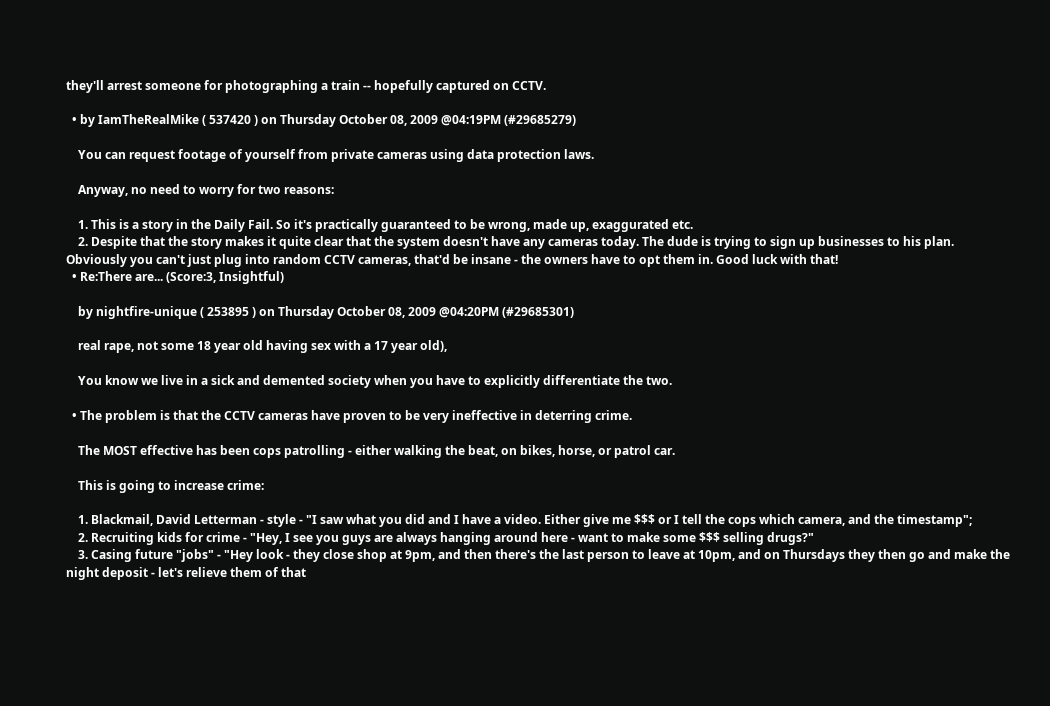they'll arrest someone for photographing a train -- hopefully captured on CCTV.

  • by IamTheRealMike ( 537420 ) on Thursday October 08, 2009 @04:19PM (#29685279)

    You can request footage of yourself from private cameras using data protection laws.

    Anyway, no need to worry for two reasons:

    1. This is a story in the Daily Fail. So it's practically guaranteed to be wrong, made up, exaggurated etc.
    2. Despite that the story makes it quite clear that the system doesn't have any cameras today. The dude is trying to sign up businesses to his plan. Obviously you can't just plug into random CCTV cameras, that'd be insane - the owners have to opt them in. Good luck with that!
  • Re:There are... (Score:3, Insightful)

    by nightfire-unique ( 253895 ) on Thursday October 08, 2009 @04:20PM (#29685301)

    real rape, not some 18 year old having sex with a 17 year old),

    You know we live in a sick and demented society when you have to explicitly differentiate the two.

  • The problem is that the CCTV cameras have proven to be very ineffective in deterring crime.

    The MOST effective has been cops patrolling - either walking the beat, on bikes, horse, or patrol car.

    This is going to increase crime:

    1. Blackmail, David Letterman - style - "I saw what you did and I have a video. Either give me $$$ or I tell the cops which camera, and the timestamp";
    2. Recruiting kids for crime - "Hey, I see you guys are always hanging around here - want to make some $$$ selling drugs?"
    3. Casing future "jobs" - "Hey look - they close shop at 9pm, and then there's the last person to leave at 10pm, and on Thursdays they then go and make the night deposit - let's relieve them of that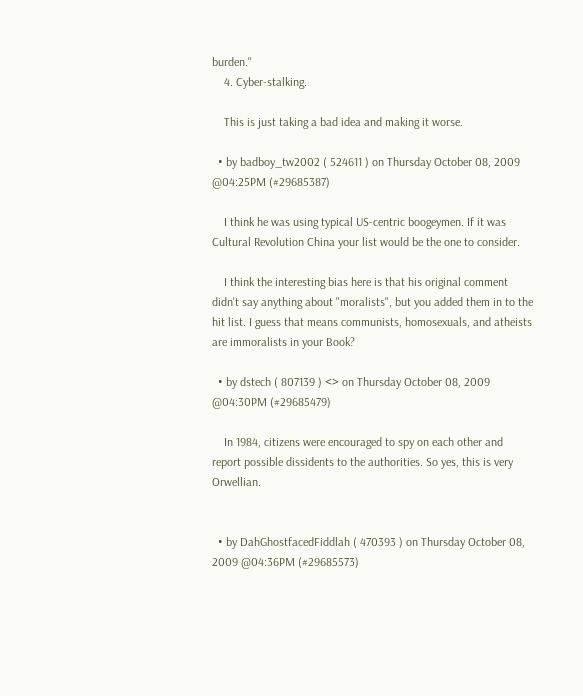burden."
    4. Cyber-stalking.

    This is just taking a bad idea and making it worse.

  • by badboy_tw2002 ( 524611 ) on Thursday October 08, 2009 @04:25PM (#29685387)

    I think he was using typical US-centric boogeymen. If it was Cultural Revolution China your list would be the one to consider.

    I think the interesting bias here is that his original comment didn't say anything about "moralists", but you added them in to the hit list. I guess that means communists, homosexuals, and atheists are immoralists in your Book?

  • by dstech ( 807139 ) <> on Thursday October 08, 2009 @04:30PM (#29685479)

    In 1984, citizens were encouraged to spy on each other and report possible dissidents to the authorities. So yes, this is very Orwellian.


  • by DahGhostfacedFiddlah ( 470393 ) on Thursday October 08, 2009 @04:36PM (#29685573)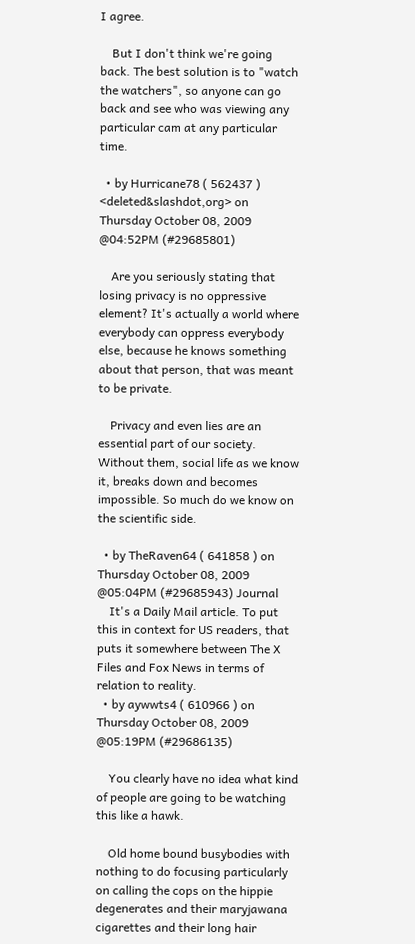I agree.

    But I don't think we're going back. The best solution is to "watch the watchers", so anyone can go back and see who was viewing any particular cam at any particular time.

  • by Hurricane78 ( 562437 ) <deleted&slashdot,org> on Thursday October 08, 2009 @04:52PM (#29685801)

    Are you seriously stating that losing privacy is no oppressive element? It's actually a world where everybody can oppress everybody else, because he knows something about that person, that was meant to be private.

    Privacy and even lies are an essential part of our society. Without them, social life as we know it, breaks down and becomes impossible. So much do we know on the scientific side.

  • by TheRaven64 ( 641858 ) on Thursday October 08, 2009 @05:04PM (#29685943) Journal
    It's a Daily Mail article. To put this in context for US readers, that puts it somewhere between The X Files and Fox News in terms of relation to reality.
  • by aywwts4 ( 610966 ) on Thursday October 08, 2009 @05:19PM (#29686135)

    You clearly have no idea what kind of people are going to be watching this like a hawk.

    Old home bound busybodies with nothing to do focusing particularly on calling the cops on the hippie degenerates and their maryjawana cigarettes and their long hair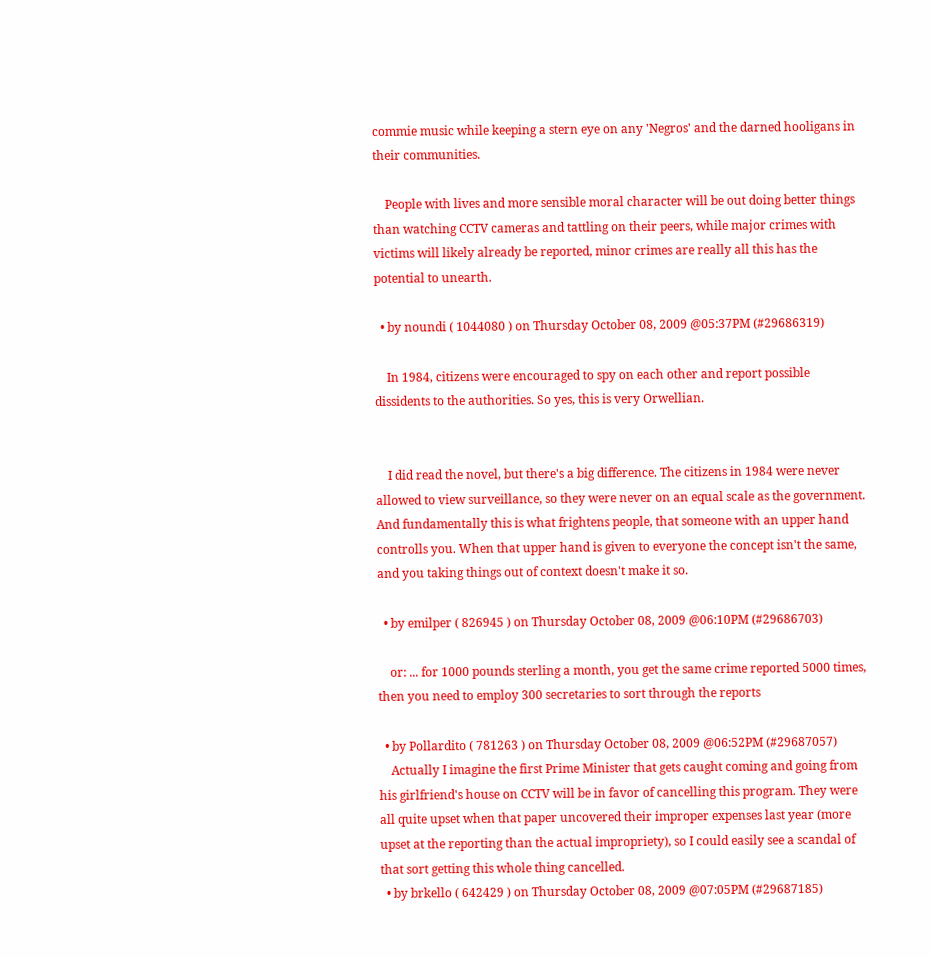commie music while keeping a stern eye on any 'Negros' and the darned hooligans in their communities.

    People with lives and more sensible moral character will be out doing better things than watching CCTV cameras and tattling on their peers, while major crimes with victims will likely already be reported, minor crimes are really all this has the potential to unearth.

  • by noundi ( 1044080 ) on Thursday October 08, 2009 @05:37PM (#29686319)

    In 1984, citizens were encouraged to spy on each other and report possible dissidents to the authorities. So yes, this is very Orwellian.


    I did read the novel, but there's a big difference. The citizens in 1984 were never allowed to view surveillance, so they were never on an equal scale as the government. And fundamentally this is what frightens people, that someone with an upper hand controlls you. When that upper hand is given to everyone the concept isn't the same, and you taking things out of context doesn't make it so.

  • by emilper ( 826945 ) on Thursday October 08, 2009 @06:10PM (#29686703)

    or: ... for 1000 pounds sterling a month, you get the same crime reported 5000 times, then you need to employ 300 secretaries to sort through the reports

  • by Pollardito ( 781263 ) on Thursday October 08, 2009 @06:52PM (#29687057)
    Actually I imagine the first Prime Minister that gets caught coming and going from his girlfriend's house on CCTV will be in favor of cancelling this program. They were all quite upset when that paper uncovered their improper expenses last year (more upset at the reporting than the actual impropriety), so I could easily see a scandal of that sort getting this whole thing cancelled.
  • by brkello ( 642429 ) on Thursday October 08, 2009 @07:05PM (#29687185)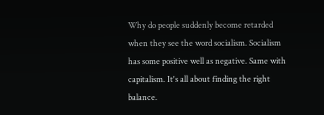Why do people suddenly become retarded when they see the word socialism. Socialism has some positive well as negative. Same with capitalism. It's all about finding the right balance.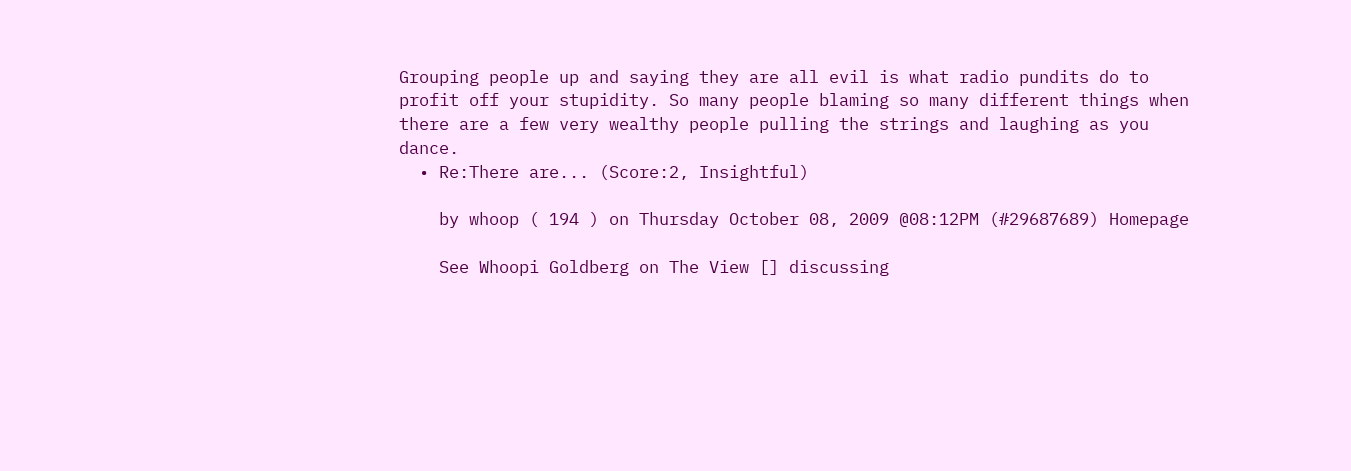Grouping people up and saying they are all evil is what radio pundits do to profit off your stupidity. So many people blaming so many different things when there are a few very wealthy people pulling the strings and laughing as you dance.
  • Re:There are... (Score:2, Insightful)

    by whoop ( 194 ) on Thursday October 08, 2009 @08:12PM (#29687689) Homepage

    See Whoopi Goldberg on The View [] discussing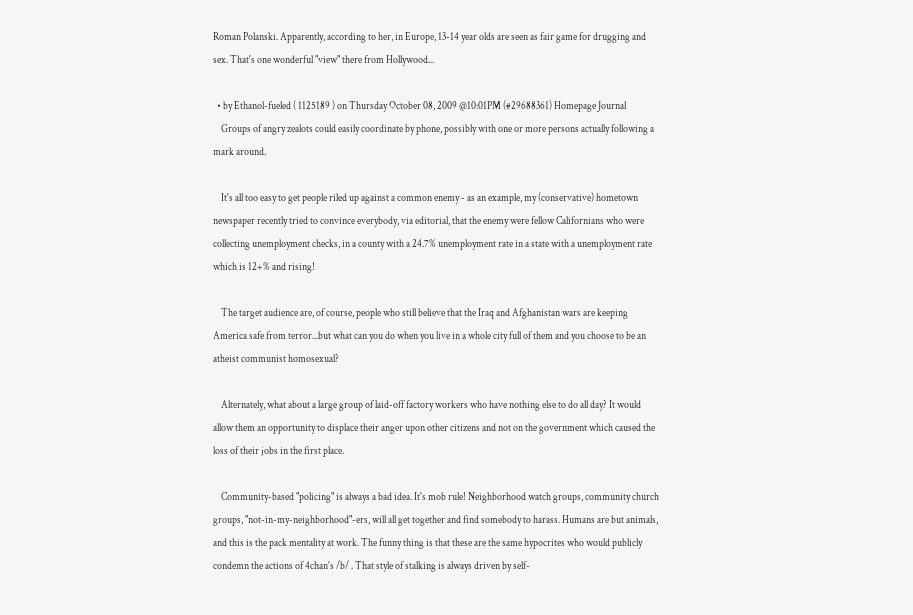Roman Polanski. Apparently, according to her, in Europe, 13-14 year olds are seen as fair game for drugging and sex. That's one wonderful "view" there from Hollywood...

  • by Ethanol-fueled ( 1125189 ) on Thursday October 08, 2009 @10:01PM (#29688361) Homepage Journal
    Groups of angry zealots could easily coordinate by phone, possibly with one or more persons actually following a mark around.

    It's all too easy to get people riled up against a common enemy - as an example, my (conservative) hometown newspaper recently tried to convince everybody, via editorial, that the enemy were fellow Californians who were collecting unemployment checks, in a county with a 24.7% unemployment rate in a state with a unemployment rate which is 12+% and rising!

    The target audience are, of course, people who still believe that the Iraq and Afghanistan wars are keeping America safe from terror...but what can you do when you live in a whole city full of them and you choose to be an atheist communist homosexual?

    Alternately, what about a large group of laid-off factory workers who have nothing else to do all day? It would allow them an opportunity to displace their anger upon other citizens and not on the government which caused the loss of their jobs in the first place.

    Community-based "policing" is always a bad idea. It's mob rule! Neighborhood watch groups, community church groups, "not-in-my-neighborhood"-ers, will all get together and find somebody to harass. Humans are but animals, and this is the pack mentality at work. The funny thing is that these are the same hypocrites who would publicly condemn the actions of 4chan's /b/ . That style of stalking is always driven by self-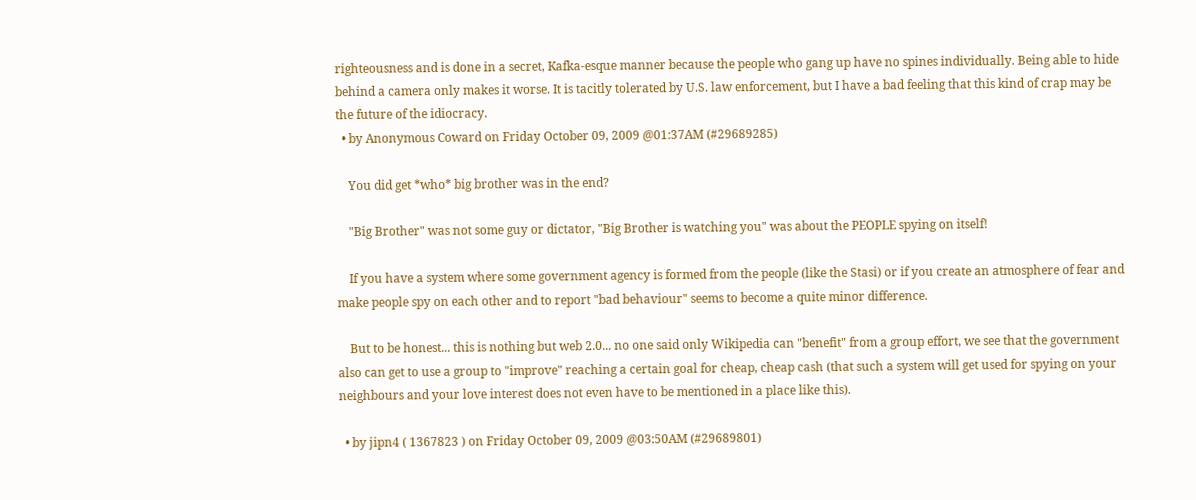righteousness and is done in a secret, Kafka-esque manner because the people who gang up have no spines individually. Being able to hide behind a camera only makes it worse. It is tacitly tolerated by U.S. law enforcement, but I have a bad feeling that this kind of crap may be the future of the idiocracy.
  • by Anonymous Coward on Friday October 09, 2009 @01:37AM (#29689285)

    You did get *who* big brother was in the end?

    "Big Brother" was not some guy or dictator, "Big Brother is watching you" was about the PEOPLE spying on itself!

    If you have a system where some government agency is formed from the people (like the Stasi) or if you create an atmosphere of fear and make people spy on each other and to report "bad behaviour" seems to become a quite minor difference.

    But to be honest... this is nothing but web 2.0... no one said only Wikipedia can "benefit" from a group effort, we see that the government also can get to use a group to "improve" reaching a certain goal for cheap, cheap cash (that such a system will get used for spying on your neighbours and your love interest does not even have to be mentioned in a place like this).

  • by jipn4 ( 1367823 ) on Friday October 09, 2009 @03:50AM (#29689801)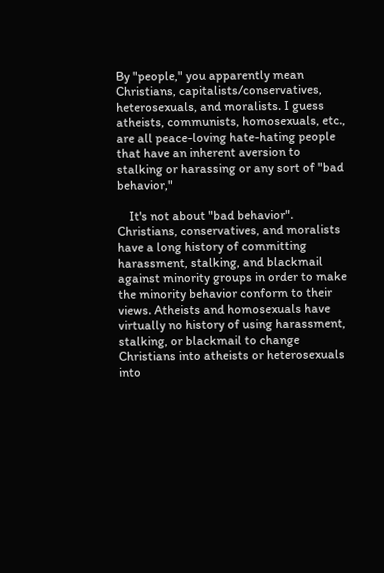By "people," you apparently mean Christians, capitalists/conservatives, heterosexuals, and moralists. I guess atheists, communists, homosexuals, etc., are all peace-loving hate-hating people that have an inherent aversion to stalking or harassing or any sort of "bad behavior,"

    It's not about "bad behavior". Christians, conservatives, and moralists have a long history of committing harassment, stalking, and blackmail against minority groups in order to make the minority behavior conform to their views. Atheists and homosexuals have virtually no history of using harassment, stalking, or blackmail to change Christians into atheists or heterosexuals into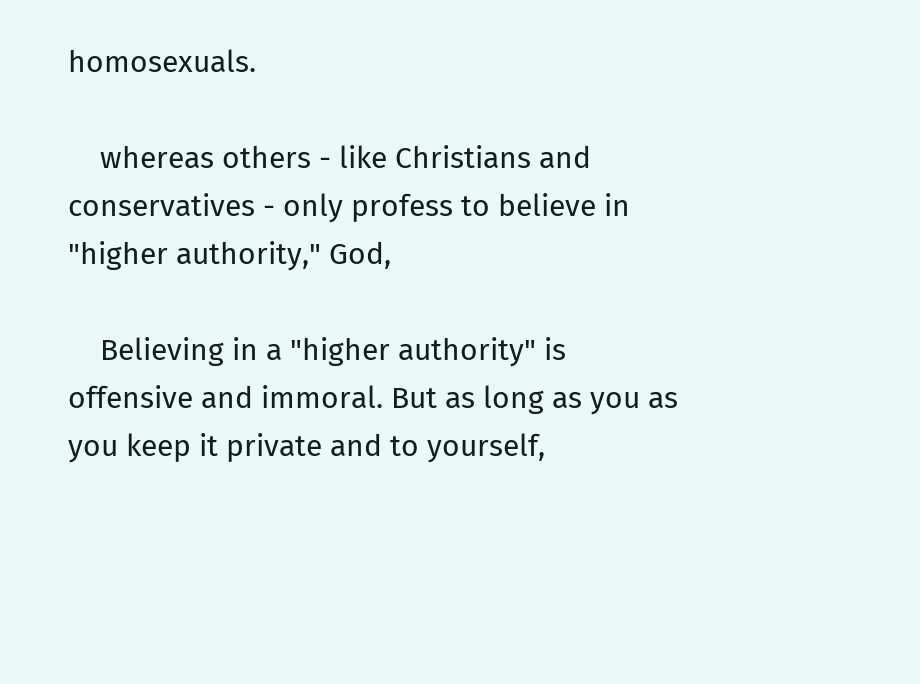homosexuals.

    whereas others - like Christians and conservatives - only profess to believe in "higher authority," God,

    Believing in a "higher authority" is offensive and immoral. But as long as you as you keep it private and to yourself,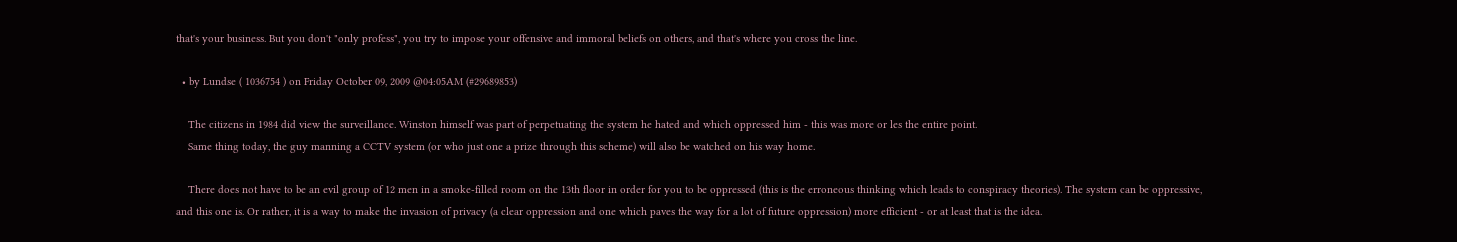that's your business. But you don't "only profess", you try to impose your offensive and immoral beliefs on others, and that's where you cross the line.

  • by Lundse ( 1036754 ) on Friday October 09, 2009 @04:05AM (#29689853)

    The citizens in 1984 did view the surveillance. Winston himself was part of perpetuating the system he hated and which oppressed him - this was more or les the entire point.
    Same thing today, the guy manning a CCTV system (or who just one a prize through this scheme) will also be watched on his way home.

    There does not have to be an evil group of 12 men in a smoke-filled room on the 13th floor in order for you to be oppressed (this is the erroneous thinking which leads to conspiracy theories). The system can be oppressive, and this one is. Or rather, it is a way to make the invasion of privacy (a clear oppression and one which paves the way for a lot of future oppression) more efficient - or at least that is the idea.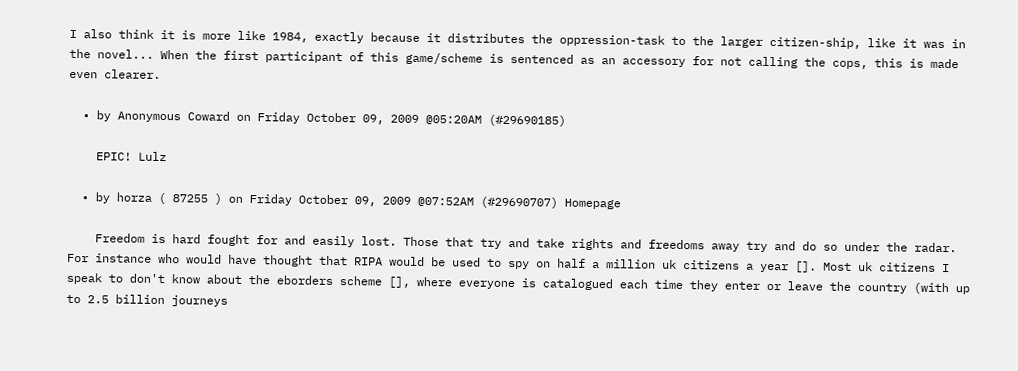I also think it is more like 1984, exactly because it distributes the oppression-task to the larger citizen-ship, like it was in the novel... When the first participant of this game/scheme is sentenced as an accessory for not calling the cops, this is made even clearer.

  • by Anonymous Coward on Friday October 09, 2009 @05:20AM (#29690185)

    EPIC! Lulz

  • by horza ( 87255 ) on Friday October 09, 2009 @07:52AM (#29690707) Homepage

    Freedom is hard fought for and easily lost. Those that try and take rights and freedoms away try and do so under the radar. For instance who would have thought that RIPA would be used to spy on half a million uk citizens a year []. Most uk citizens I speak to don't know about the eborders scheme [], where everyone is catalogued each time they enter or leave the country (with up to 2.5 billion journeys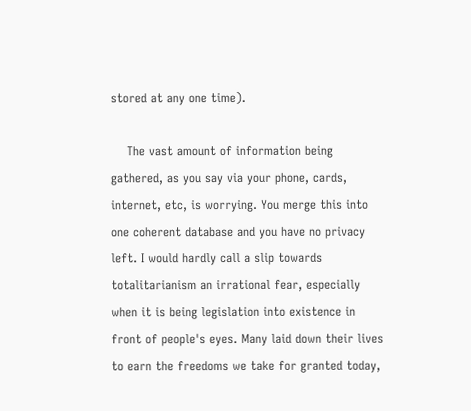stored at any one time).

    The vast amount of information being gathered, as you say via your phone, cards, internet, etc, is worrying. You merge this into one coherent database and you have no privacy left. I would hardly call a slip towards totalitarianism an irrational fear, especially when it is being legislation into existence in front of people's eyes. Many laid down their lives to earn the freedoms we take for granted today,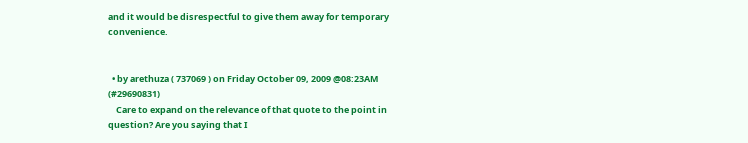and it would be disrespectful to give them away for temporary convenience.


  • by arethuza ( 737069 ) on Friday October 09, 2009 @08:23AM (#29690831)
    Care to expand on the relevance of that quote to the point in question? Are you saying that I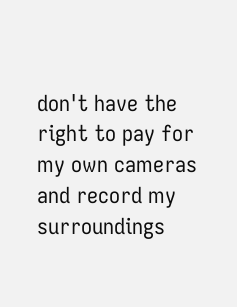don't have the right to pay for my own cameras and record my surroundings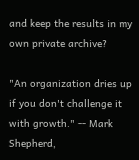and keep the results in my own private archive?

"An organization dries up if you don't challenge it with growth." -- Mark Shepherd,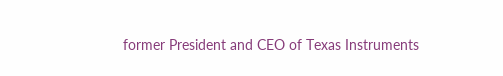former President and CEO of Texas Instruments